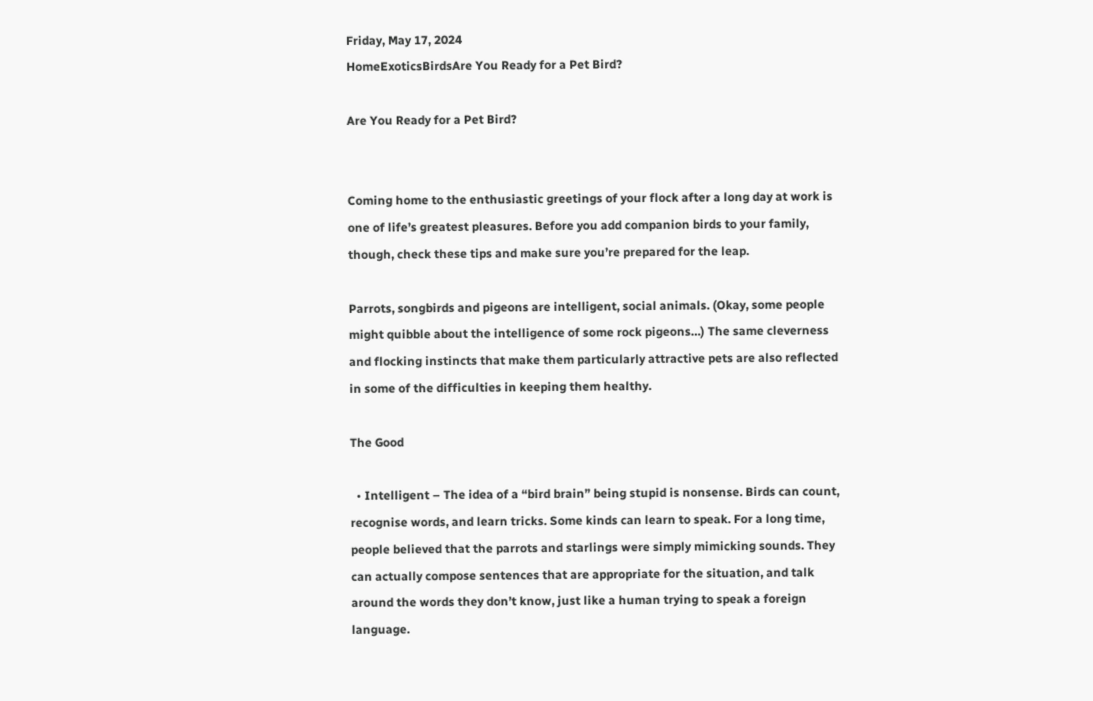Friday, May 17, 2024
HomeExoticsBirdsAre You Ready for a Pet Bird?

Are You Ready for a Pet Bird?


Coming home to the enthusiastic greetings of your flock after a long day at work is one of life’s greatest pleasures. Before you add companion birds to your family, though, check these tips and make sure you’re prepared for the leap.

Parrots, songbirds and pigeons are intelligent, social animals. (Okay, some people might quibble about the intelligence of some rock pigeons…) The same cleverness and flocking instincts that make them particularly attractive pets are also reflected in some of the difficulties in keeping them healthy.

The Good

  • Intelligent – The idea of a “bird brain” being stupid is nonsense. Birds can count, recognise words, and learn tricks. Some kinds can learn to speak. For a long time, people believed that the parrots and starlings were simply mimicking sounds. They can actually compose sentences that are appropriate for the situation, and talk around the words they don’t know, just like a human trying to speak a foreign language.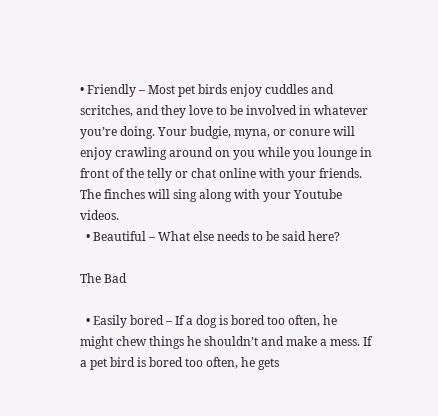• Friendly – Most pet birds enjoy cuddles and scritches, and they love to be involved in whatever you’re doing. Your budgie, myna, or conure will enjoy crawling around on you while you lounge in front of the telly or chat online with your friends. The finches will sing along with your Youtube videos.
  • Beautiful – What else needs to be said here?

The Bad

  • Easily bored – If a dog is bored too often, he might chew things he shouldn’t and make a mess. If a pet bird is bored too often, he gets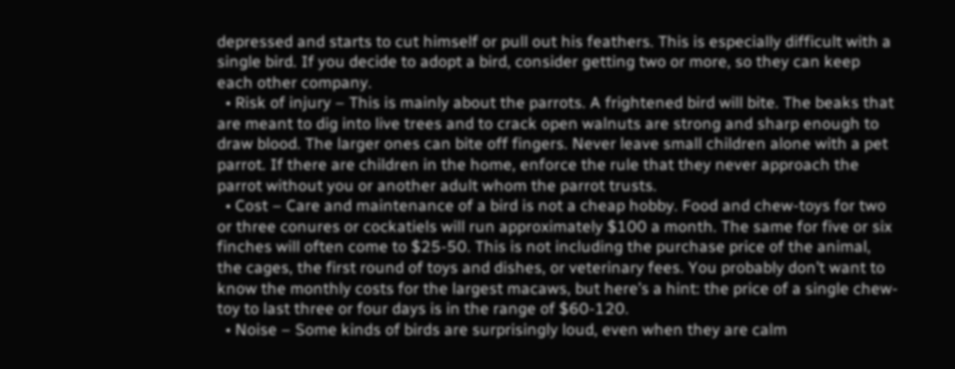depressed and starts to cut himself or pull out his feathers. This is especially difficult with a single bird. If you decide to adopt a bird, consider getting two or more, so they can keep each other company.
  • Risk of injury – This is mainly about the parrots. A frightened bird will bite. The beaks that are meant to dig into live trees and to crack open walnuts are strong and sharp enough to draw blood. The larger ones can bite off fingers. Never leave small children alone with a pet parrot. If there are children in the home, enforce the rule that they never approach the parrot without you or another adult whom the parrot trusts.
  • Cost – Care and maintenance of a bird is not a cheap hobby. Food and chew-toys for two or three conures or cockatiels will run approximately $100 a month. The same for five or six finches will often come to $25-50. This is not including the purchase price of the animal, the cages, the first round of toys and dishes, or veterinary fees. You probably don’t want to know the monthly costs for the largest macaws, but here’s a hint: the price of a single chew-toy to last three or four days is in the range of $60-120.
  • Noise – Some kinds of birds are surprisingly loud, even when they are calm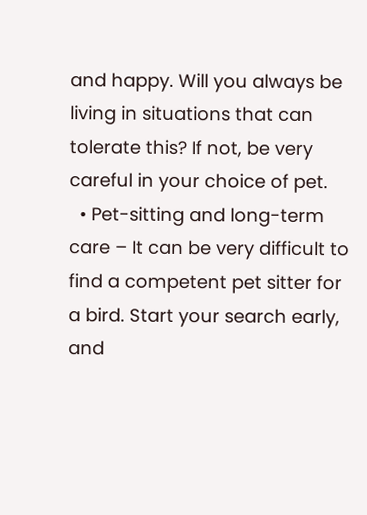and happy. Will you always be living in situations that can tolerate this? If not, be very careful in your choice of pet.
  • Pet-sitting and long-term care – It can be very difficult to find a competent pet sitter for a bird. Start your search early, and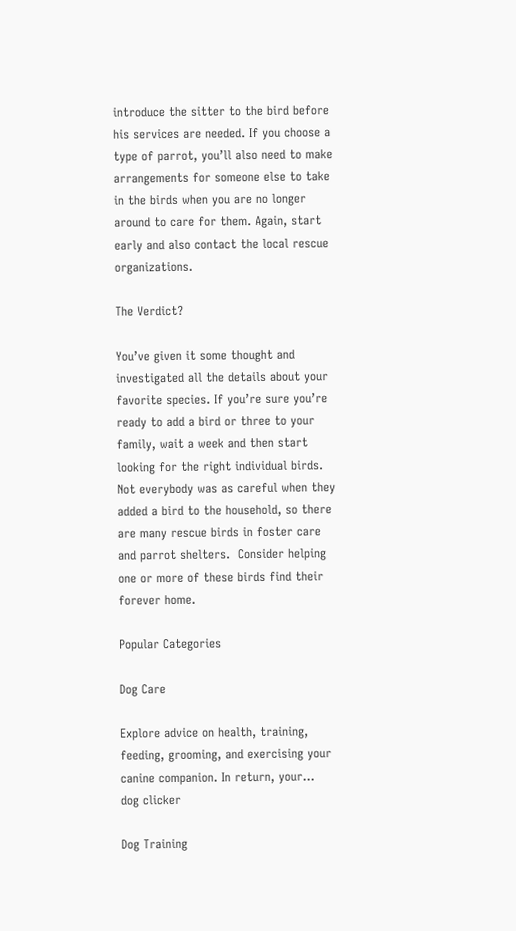introduce the sitter to the bird before his services are needed. If you choose a type of parrot, you’ll also need to make arrangements for someone else to take in the birds when you are no longer around to care for them. Again, start early and also contact the local rescue organizations.

The Verdict?

You’ve given it some thought and investigated all the details about your favorite species. If you’re sure you’re ready to add a bird or three to your family, wait a week and then start looking for the right individual birds. Not everybody was as careful when they added a bird to the household, so there are many rescue birds in foster care and parrot shelters.  Consider helping one or more of these birds find their forever home.

Popular Categories

Dog Care

Explore advice on health, training, feeding, grooming, and exercising your canine companion. In return, your...
dog clicker

Dog Training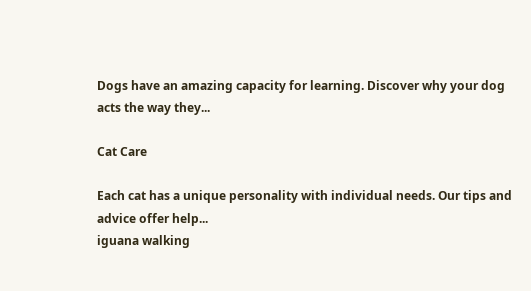Dogs have an amazing capacity for learning. Discover why your dog acts the way they...

Cat Care

Each cat has a unique personality with individual needs. Our tips and advice offer help...
iguana walking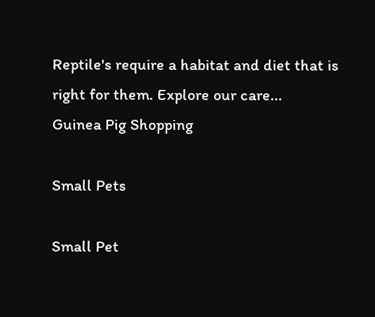Reptile's require a habitat and diet that is right for them. Explore our care...
Guinea Pig Shopping

Small Pets

Small Pet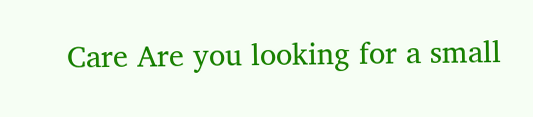Care Are you looking for a small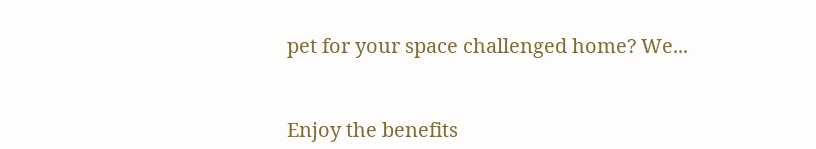pet for your space challenged home? We...


Enjoy the benefits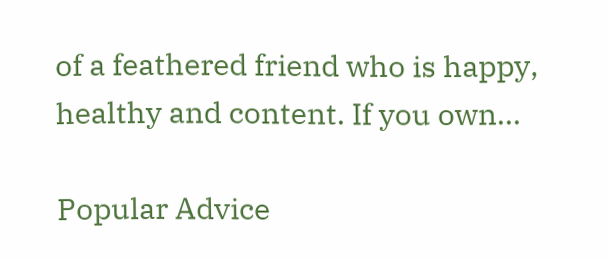of a feathered friend who is happy, healthy and content. If you own...

Popular Advice